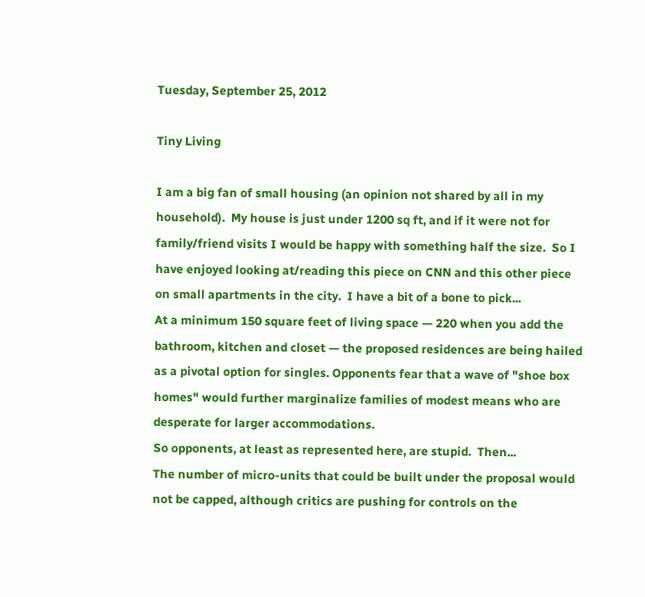Tuesday, September 25, 2012

Tiny Living

I am a big fan of small housing (an opinion not shared by all in my household).  My house is just under 1200 sq ft, and if it were not for family/friend visits I would be happy with something half the size.  So I have enjoyed looking at/reading this piece on CNN and this other piece on small apartments in the city.  I have a bit of a bone to pick...
At a minimum 150 square feet of living space — 220 when you add the bathroom, kitchen and closet — the proposed residences are being hailed as a pivotal option for singles. Opponents fear that a wave of "shoe box homes" would further marginalize families of modest means who are desperate for larger accommodations.
So opponents, at least as represented here, are stupid.  Then...
The number of micro-units that could be built under the proposal would not be capped, although critics are pushing for controls on the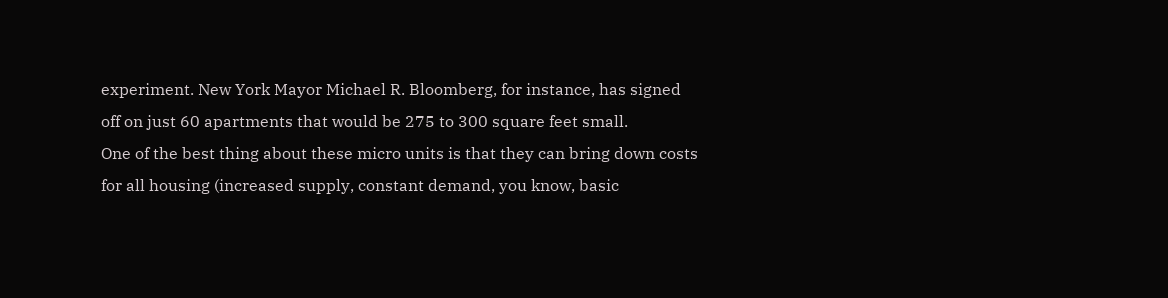experiment. New York Mayor Michael R. Bloomberg, for instance, has signed off on just 60 apartments that would be 275 to 300 square feet small.
One of the best thing about these micro units is that they can bring down costs for all housing (increased supply, constant demand, you know, basic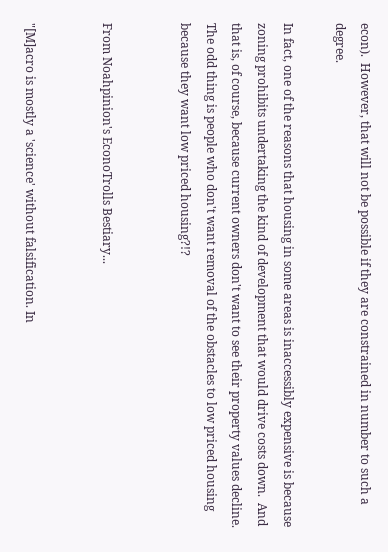econ).  However, that will not be possible if they are constrained in number to such a degree.

In fact, one of the reasons that housing in some areas is inaccessibly expensive is because zoning prohibits undertaking the kind of development that would drive costs down.  And that is, of course, because current owners don't want to see their property values decline.  The odd thing is people who don't want removal of the obstacles to low priced housing because they want low priced housing?!?


From Noahpinion's EconoTrolls Bestiary...


"[M]acro is mostly a 'science' without falsification. In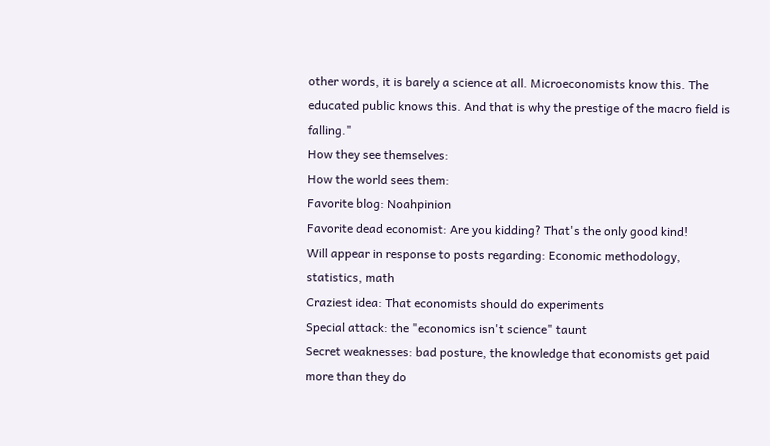other words, it is barely a science at all. Microeconomists know this. The educated public knows this. And that is why the prestige of the macro field is falling."
How they see themselves:
How the world sees them:
Favorite blog: Noahpinion
Favorite dead economist: Are you kidding? That's the only good kind!
Will appear in response to posts regarding: Economic methodology, statistics, math
Craziest idea: That economists should do experiments
Special attack: the "economics isn't science" taunt
Secret weaknesses: bad posture, the knowledge that economists get paid more than they do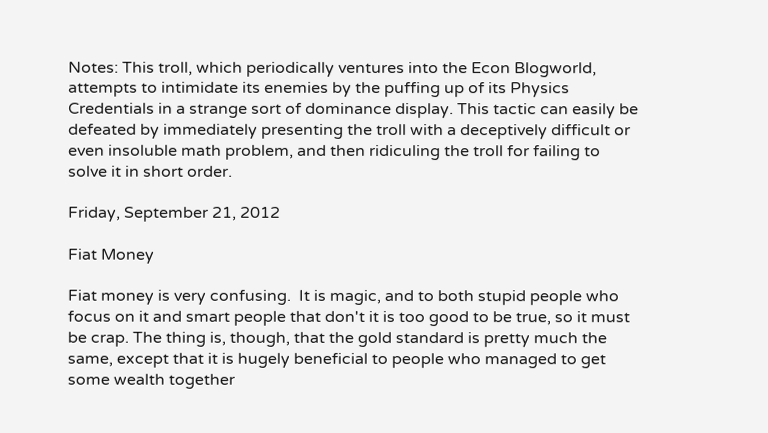Notes: This troll, which periodically ventures into the Econ Blogworld, attempts to intimidate its enemies by the puffing up of its Physics Credentials in a strange sort of dominance display. This tactic can easily be defeated by immediately presenting the troll with a deceptively difficult or even insoluble math problem, and then ridiculing the troll for failing to solve it in short order.

Friday, September 21, 2012

Fiat Money

Fiat money is very confusing.  It is magic, and to both stupid people who focus on it and smart people that don't it is too good to be true, so it must be crap. The thing is, though, that the gold standard is pretty much the same, except that it is hugely beneficial to people who managed to get some wealth together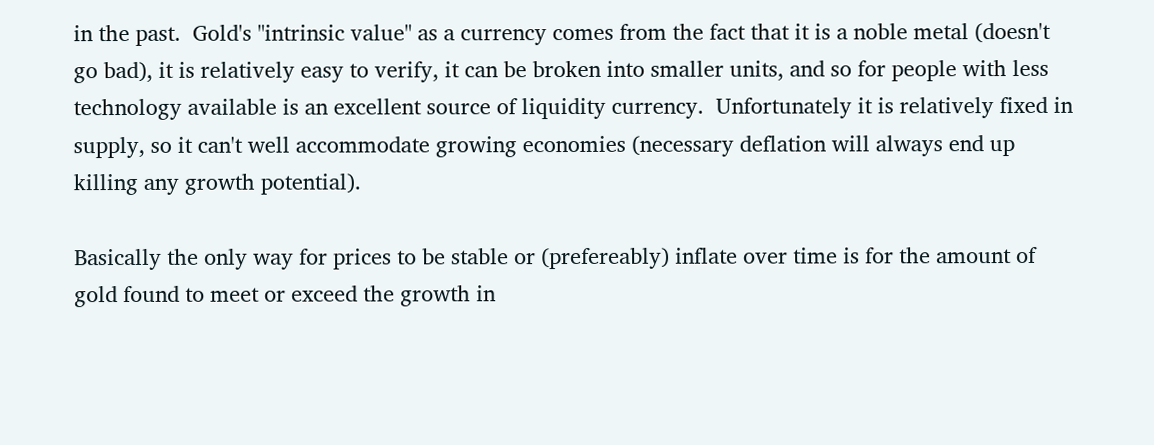in the past.  Gold's "intrinsic value" as a currency comes from the fact that it is a noble metal (doesn't go bad), it is relatively easy to verify, it can be broken into smaller units, and so for people with less technology available is an excellent source of liquidity currency.  Unfortunately it is relatively fixed in supply, so it can't well accommodate growing economies (necessary deflation will always end up killing any growth potential).

Basically the only way for prices to be stable or (prefereably) inflate over time is for the amount of gold found to meet or exceed the growth in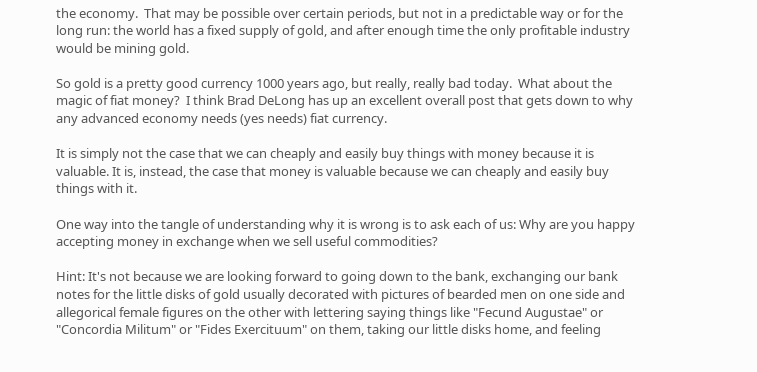the economy.  That may be possible over certain periods, but not in a predictable way or for the long run: the world has a fixed supply of gold, and after enough time the only profitable industry would be mining gold.

So gold is a pretty good currency 1000 years ago, but really, really bad today.  What about the magic of fiat money?  I think Brad DeLong has up an excellent overall post that gets down to why any advanced economy needs (yes needs) fiat currency.

It is simply not the case that we can cheaply and easily buy things with money because it is valuable. It is, instead, the case that money is valuable because we can cheaply and easily buy things with it.

One way into the tangle of understanding why it is wrong is to ask each of us: Why are you happy accepting money in exchange when we sell useful commodities?

Hint: It's not because we are looking forward to going down to the bank, exchanging our bank notes for the little disks of gold usually decorated with pictures of bearded men on one side and allegorical female figures on the other with lettering saying things like "Fecund Augustae" or "Concordia Militum" or "Fides Exercituum" on them, taking our little disks home, and feeling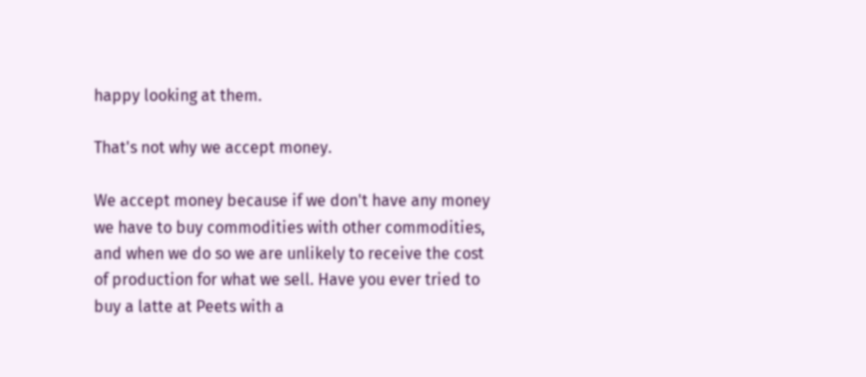happy looking at them.

That's not why we accept money.

We accept money because if we don't have any money we have to buy commodities with other commodities, and when we do so we are unlikely to receive the cost of production for what we sell. Have you ever tried to buy a latte at Peets with a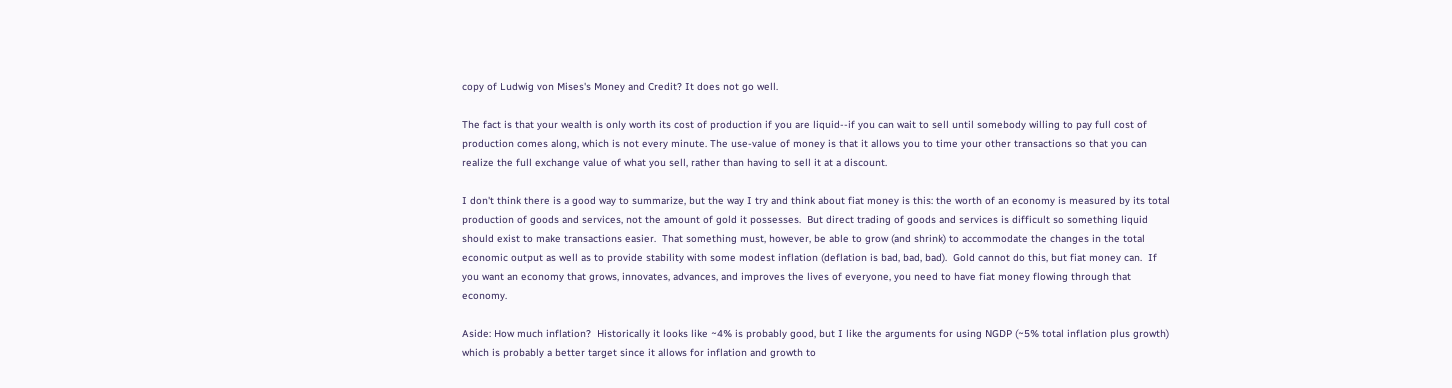copy of Ludwig von Mises's Money and Credit? It does not go well.

The fact is that your wealth is only worth its cost of production if you are liquid--if you can wait to sell until somebody willing to pay full cost of production comes along, which is not every minute. The use-value of money is that it allows you to time your other transactions so that you can realize the full exchange value of what you sell, rather than having to sell it at a discount.

I don't think there is a good way to summarize, but the way I try and think about fiat money is this: the worth of an economy is measured by its total production of goods and services, not the amount of gold it possesses.  But direct trading of goods and services is difficult so something liquid should exist to make transactions easier.  That something must, however, be able to grow (and shrink) to accommodate the changes in the total economic output as well as to provide stability with some modest inflation (deflation is bad, bad, bad).  Gold cannot do this, but fiat money can.  If you want an economy that grows, innovates, advances, and improves the lives of everyone, you need to have fiat money flowing through that economy.

Aside: How much inflation?  Historically it looks like ~4% is probably good, but I like the arguments for using NGDP (~5% total inflation plus growth) which is probably a better target since it allows for inflation and growth to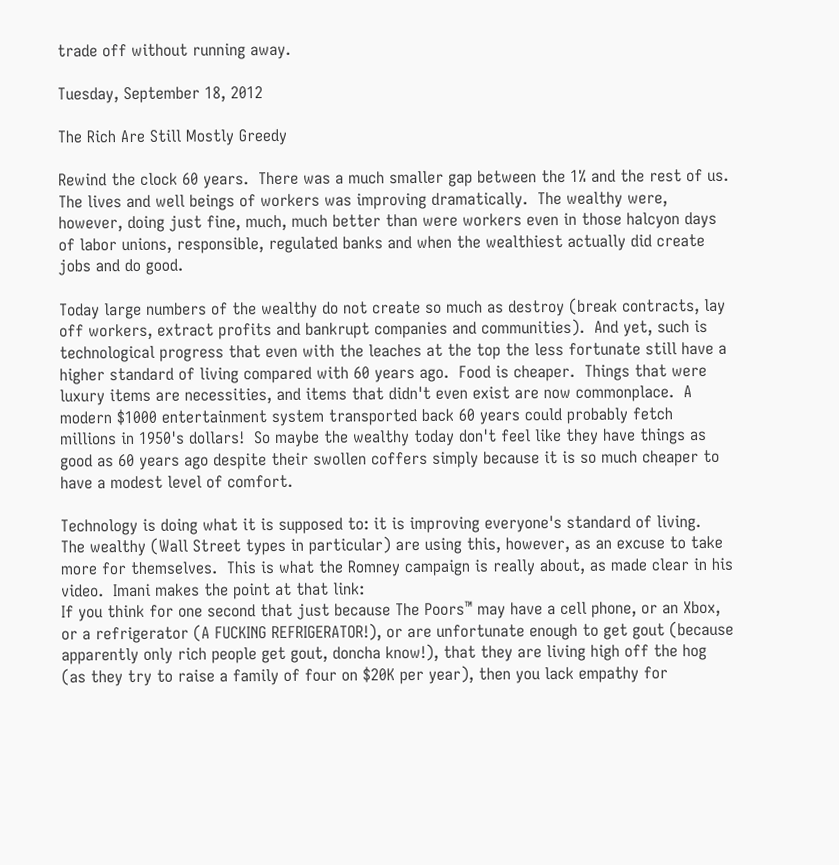trade off without running away.

Tuesday, September 18, 2012

The Rich Are Still Mostly Greedy

Rewind the clock 60 years.  There was a much smaller gap between the 1% and the rest of us.  The lives and well beings of workers was improving dramatically.  The wealthy were, however, doing just fine, much, much better than were workers even in those halcyon days of labor unions, responsible, regulated banks and when the wealthiest actually did create jobs and do good.

Today large numbers of the wealthy do not create so much as destroy (break contracts, lay off workers, extract profits and bankrupt companies and communities).  And yet, such is technological progress that even with the leaches at the top the less fortunate still have a higher standard of living compared with 60 years ago.  Food is cheaper.  Things that were luxury items are necessities, and items that didn't even exist are now commonplace.  A modern $1000 entertainment system transported back 60 years could probably fetch millions in 1950's dollars!  So maybe the wealthy today don't feel like they have things as good as 60 years ago despite their swollen coffers simply because it is so much cheaper to have a modest level of comfort.

Technology is doing what it is supposed to: it is improving everyone's standard of living.  The wealthy (Wall Street types in particular) are using this, however, as an excuse to take more for themselves.  This is what the Romney campaign is really about, as made clear in his video.  Imani makes the point at that link:
If you think for one second that just because The Poors™ may have a cell phone, or an Xbox, or a refrigerator (A FUCKING REFRIGERATOR!), or are unfortunate enough to get gout (because apparently only rich people get gout, doncha know!), that they are living high off the hog (as they try to raise a family of four on $20K per year), then you lack empathy for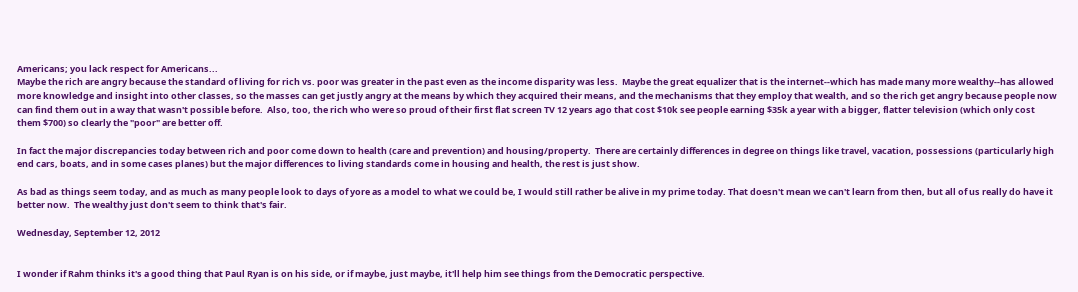Americans; you lack respect for Americans...
Maybe the rich are angry because the standard of living for rich vs. poor was greater in the past even as the income disparity was less.  Maybe the great equalizer that is the internet--which has made many more wealthy--has allowed more knowledge and insight into other classes, so the masses can get justly angry at the means by which they acquired their means, and the mechanisms that they employ that wealth, and so the rich get angry because people now can find them out in a way that wasn't possible before.  Also, too, the rich who were so proud of their first flat screen TV 12 years ago that cost $10k see people earning $35k a year with a bigger, flatter television (which only cost them $700) so clearly the "poor" are better off.

In fact the major discrepancies today between rich and poor come down to health (care and prevention) and housing/property.  There are certainly differences in degree on things like travel, vacation, possessions (particularly high end cars, boats, and in some cases planes) but the major differences to living standards come in housing and health, the rest is just show.

As bad as things seem today, and as much as many people look to days of yore as a model to what we could be, I would still rather be alive in my prime today. That doesn't mean we can't learn from then, but all of us really do have it better now.  The wealthy just don't seem to think that's fair.

Wednesday, September 12, 2012


I wonder if Rahm thinks it's a good thing that Paul Ryan is on his side, or if maybe, just maybe, it'll help him see things from the Democratic perspective.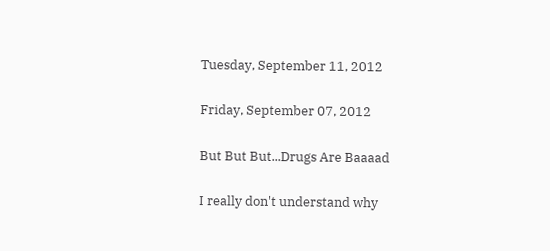Tuesday, September 11, 2012

Friday, September 07, 2012

But But But...Drugs Are Baaaad

I really don't understand why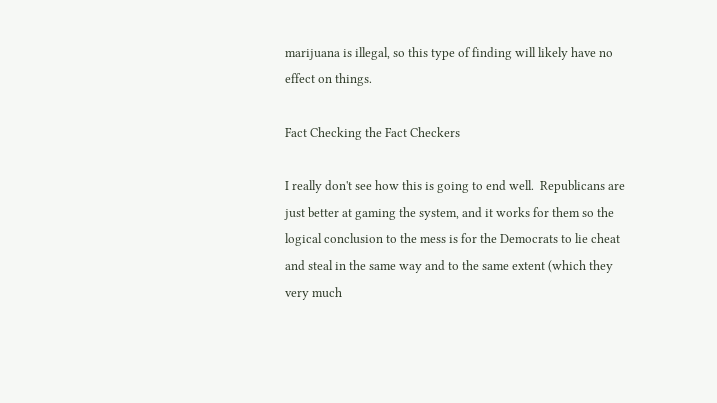marijuana is illegal, so this type of finding will likely have no effect on things.

Fact Checking the Fact Checkers

I really don't see how this is going to end well.  Republicans are just better at gaming the system, and it works for them so the logical conclusion to the mess is for the Democrats to lie cheat and steal in the same way and to the same extent (which they very much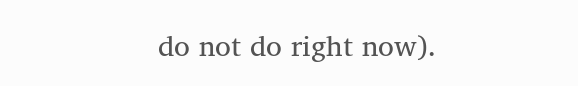do not do right now).